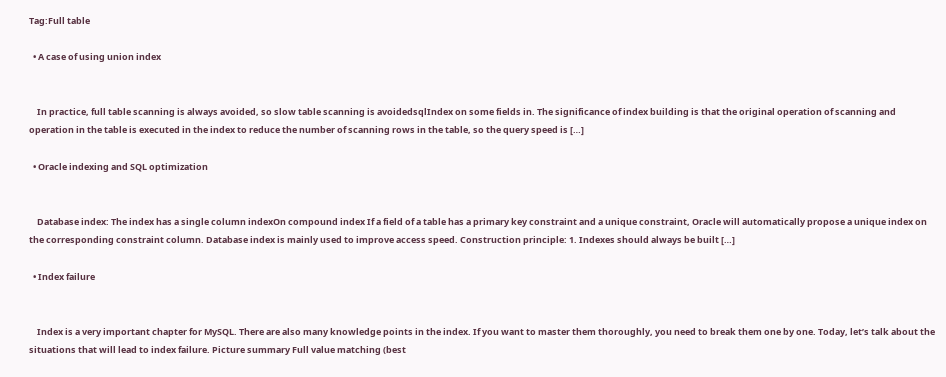Tag:Full table

  • A case of using union index


    In practice, full table scanning is always avoided, so slow table scanning is avoidedsqlIndex on some fields in. The significance of index building is that the original operation of scanning and operation in the table is executed in the index to reduce the number of scanning rows in the table, so the query speed is […]

  • Oracle indexing and SQL optimization


    Database index: The index has a single column indexOn compound index If a field of a table has a primary key constraint and a unique constraint, Oracle will automatically propose a unique index on the corresponding constraint column. Database index is mainly used to improve access speed. Construction principle: 1. Indexes should always be built […]

  • Index failure


    Index is a very important chapter for MySQL. There are also many knowledge points in the index. If you want to master them thoroughly, you need to break them one by one. Today, let’s talk about the situations that will lead to index failure. Picture summary Full value matching (best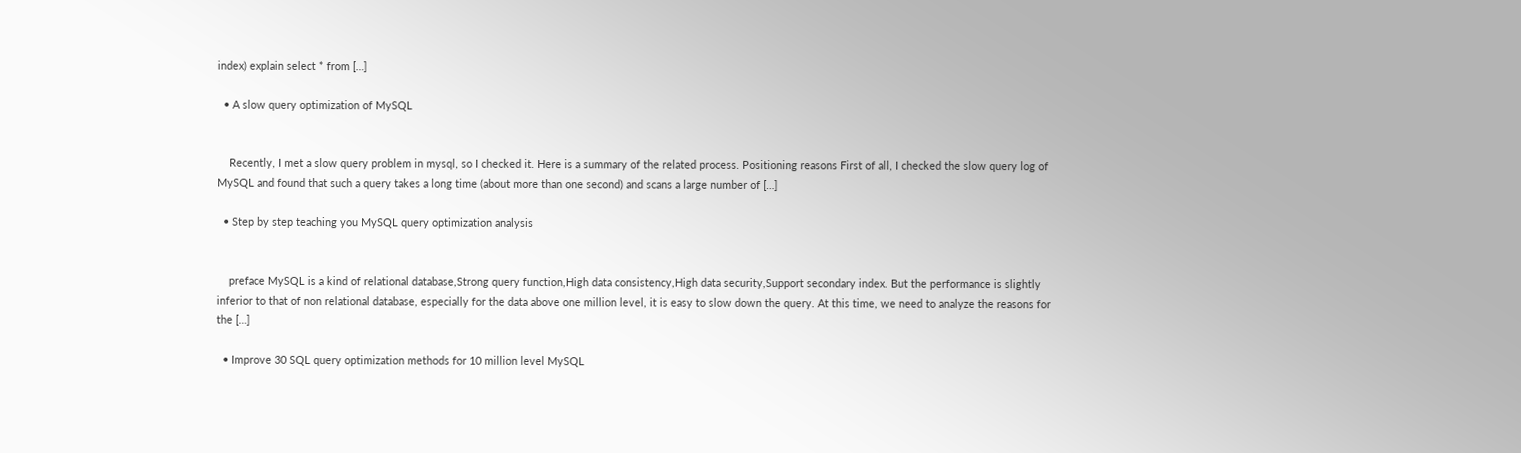index) explain select * from […]

  • A slow query optimization of MySQL


    Recently, I met a slow query problem in mysql, so I checked it. Here is a summary of the related process. Positioning reasons First of all, I checked the slow query log of MySQL and found that such a query takes a long time (about more than one second) and scans a large number of […]

  • Step by step teaching you MySQL query optimization analysis


    preface MySQL is a kind of relational database,Strong query function,High data consistency,High data security,Support secondary index. But the performance is slightly inferior to that of non relational database, especially for the data above one million level, it is easy to slow down the query. At this time, we need to analyze the reasons for the […]

  • Improve 30 SQL query optimization methods for 10 million level MySQL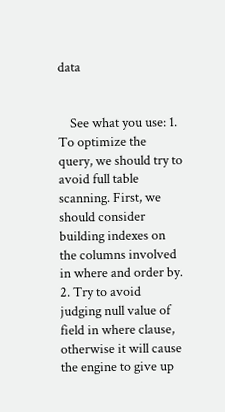data


    See what you use: 1. To optimize the query, we should try to avoid full table scanning. First, we should consider building indexes on the columns involved in where and order by. 2. Try to avoid judging null value of field in where clause, otherwise it will cause the engine to give up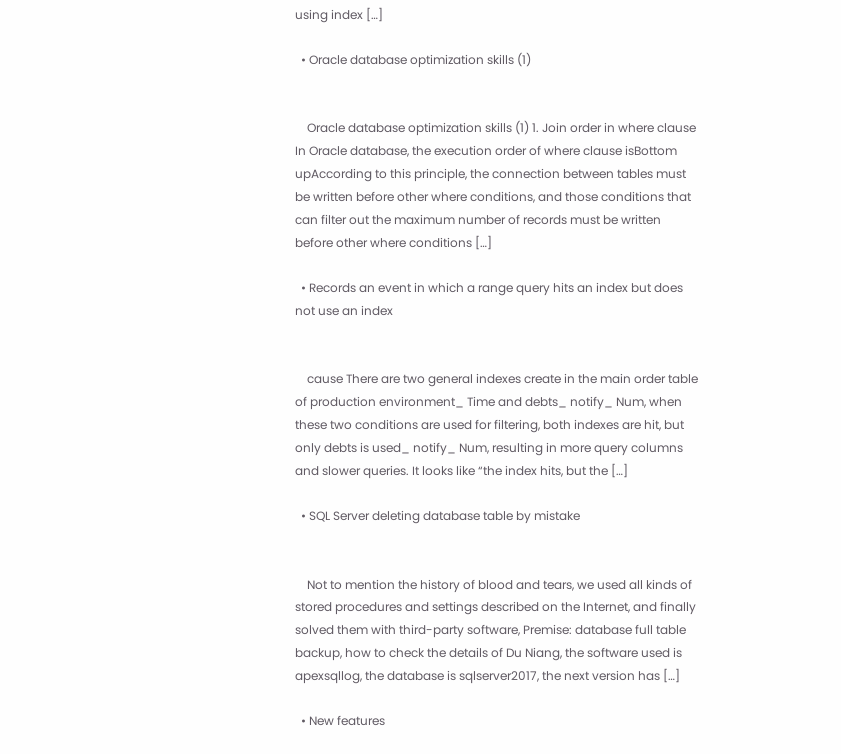using index […]

  • Oracle database optimization skills (1)


    Oracle database optimization skills (1) 1. Join order in where clause In Oracle database, the execution order of where clause isBottom upAccording to this principle, the connection between tables must be written before other where conditions, and those conditions that can filter out the maximum number of records must be written before other where conditions […]

  • Records an event in which a range query hits an index but does not use an index


    cause There are two general indexes create in the main order table of production environment_ Time and debts_ notify_ Num, when these two conditions are used for filtering, both indexes are hit, but only debts is used_ notify_ Num, resulting in more query columns and slower queries. It looks like “the index hits, but the […]

  • SQL Server deleting database table by mistake


    Not to mention the history of blood and tears, we used all kinds of stored procedures and settings described on the Internet, and finally solved them with third-party software, Premise: database full table backup, how to check the details of Du Niang, the software used is apexsqllog, the database is sqlserver2017, the next version has […]

  • New features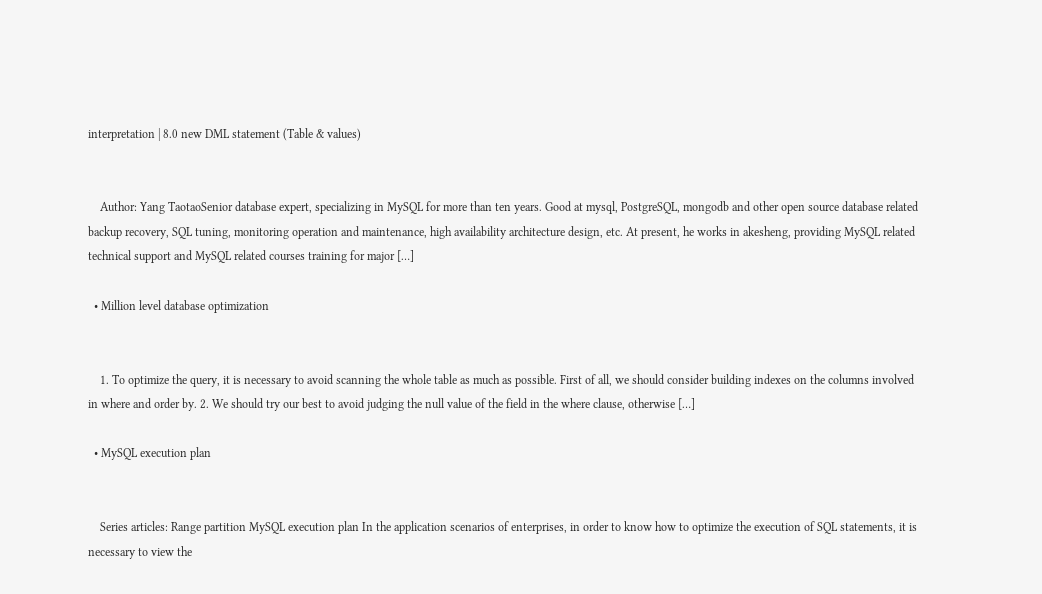interpretation | 8.0 new DML statement (Table & values)


    Author: Yang TaotaoSenior database expert, specializing in MySQL for more than ten years. Good at mysql, PostgreSQL, mongodb and other open source database related backup recovery, SQL tuning, monitoring operation and maintenance, high availability architecture design, etc. At present, he works in akesheng, providing MySQL related technical support and MySQL related courses training for major […]

  • Million level database optimization


    1. To optimize the query, it is necessary to avoid scanning the whole table as much as possible. First of all, we should consider building indexes on the columns involved in where and order by. 2. We should try our best to avoid judging the null value of the field in the where clause, otherwise […]

  • MySQL execution plan


    Series articles: Range partition MySQL execution plan In the application scenarios of enterprises, in order to know how to optimize the execution of SQL statements, it is necessary to view the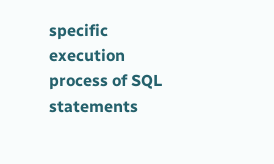specific execution process of SQL statements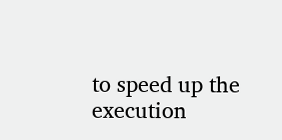to speed up the execution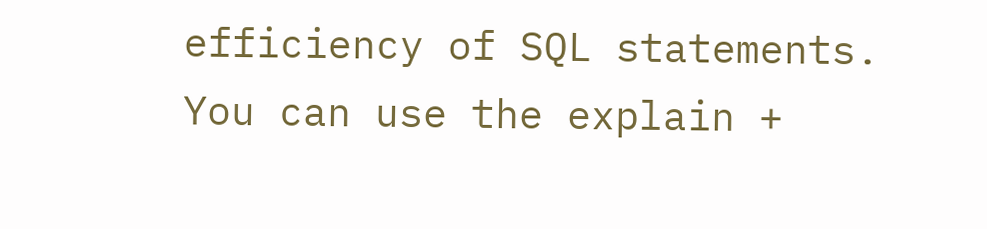efficiency of SQL statements. You can use the explain +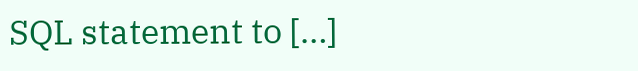SQL statement to […]